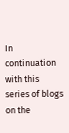In continuation with this series of blogs on the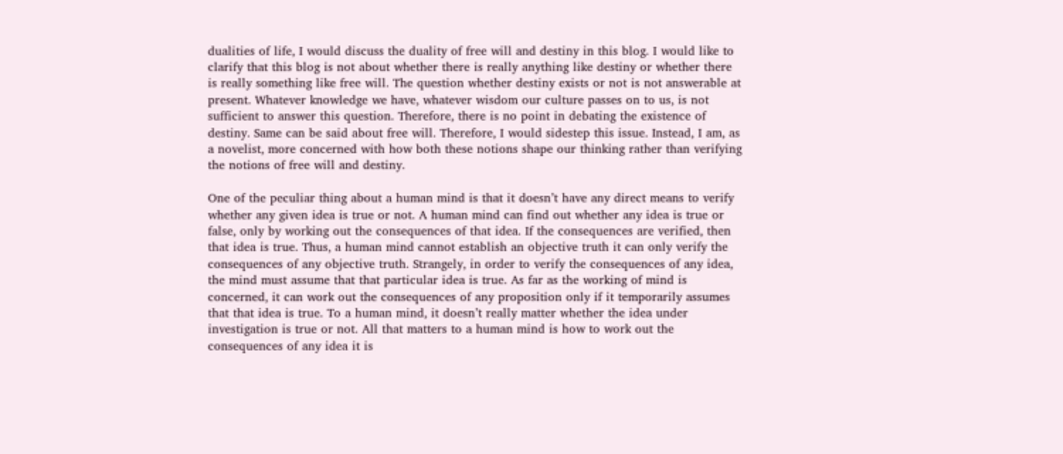dualities of life, I would discuss the duality of free will and destiny in this blog. I would like to clarify that this blog is not about whether there is really anything like destiny or whether there is really something like free will. The question whether destiny exists or not is not answerable at present. Whatever knowledge we have, whatever wisdom our culture passes on to us, is not sufficient to answer this question. Therefore, there is no point in debating the existence of destiny. Same can be said about free will. Therefore, I would sidestep this issue. Instead, I am, as a novelist, more concerned with how both these notions shape our thinking rather than verifying the notions of free will and destiny.

One of the peculiar thing about a human mind is that it doesn’t have any direct means to verify whether any given idea is true or not. A human mind can find out whether any idea is true or false, only by working out the consequences of that idea. If the consequences are verified, then that idea is true. Thus, a human mind cannot establish an objective truth it can only verify the consequences of any objective truth. Strangely, in order to verify the consequences of any idea, the mind must assume that that particular idea is true. As far as the working of mind is concerned, it can work out the consequences of any proposition only if it temporarily assumes that that idea is true. To a human mind, it doesn’t really matter whether the idea under investigation is true or not. All that matters to a human mind is how to work out the consequences of any idea it is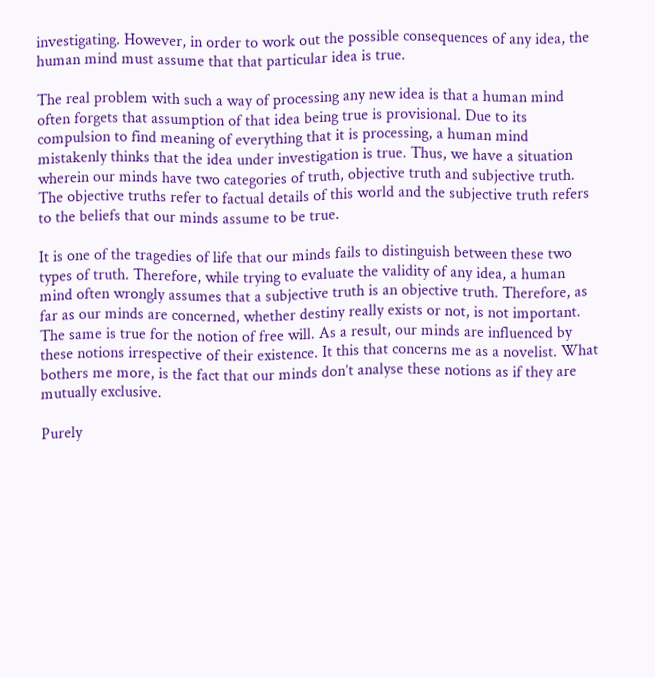investigating. However, in order to work out the possible consequences of any idea, the human mind must assume that that particular idea is true.

The real problem with such a way of processing any new idea is that a human mind often forgets that assumption of that idea being true is provisional. Due to its compulsion to find meaning of everything that it is processing, a human mind mistakenly thinks that the idea under investigation is true. Thus, we have a situation wherein our minds have two categories of truth, objective truth and subjective truth. The objective truths refer to factual details of this world and the subjective truth refers to the beliefs that our minds assume to be true.

It is one of the tragedies of life that our minds fails to distinguish between these two types of truth. Therefore, while trying to evaluate the validity of any idea, a human mind often wrongly assumes that a subjective truth is an objective truth. Therefore, as far as our minds are concerned, whether destiny really exists or not, is not important. The same is true for the notion of free will. As a result, our minds are influenced by these notions irrespective of their existence. It this that concerns me as a novelist. What bothers me more, is the fact that our minds don’t analyse these notions as if they are mutually exclusive.

Purely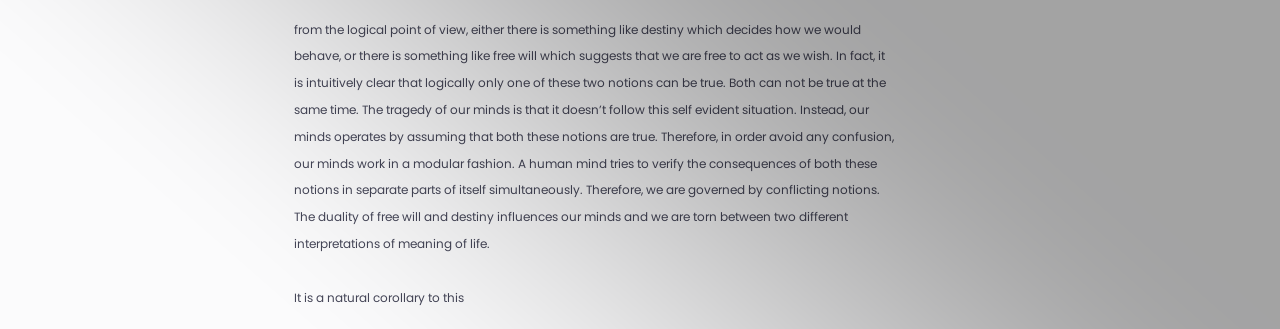from the logical point of view, either there is something like destiny which decides how we would behave, or there is something like free will which suggests that we are free to act as we wish. In fact, it is intuitively clear that logically only one of these two notions can be true. Both can not be true at the same time. The tragedy of our minds is that it doesn’t follow this self evident situation. Instead, our minds operates by assuming that both these notions are true. Therefore, in order avoid any confusion, our minds work in a modular fashion. A human mind tries to verify the consequences of both these notions in separate parts of itself simultaneously. Therefore, we are governed by conflicting notions. The duality of free will and destiny influences our minds and we are torn between two different interpretations of meaning of life.

It is a natural corollary to this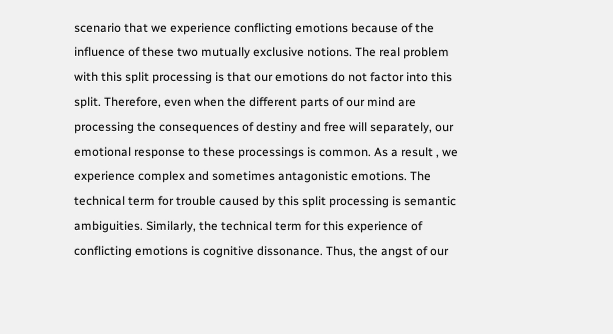scenario that we experience conflicting emotions because of the influence of these two mutually exclusive notions. The real problem with this split processing is that our emotions do not factor into this split. Therefore, even when the different parts of our mind are processing the consequences of destiny and free will separately, our emotional response to these processings is common. As a result , we experience complex and sometimes antagonistic emotions. The technical term for trouble caused by this split processing is semantic ambiguities. Similarly, the technical term for this experience of conflicting emotions is cognitive dissonance. Thus, the angst of our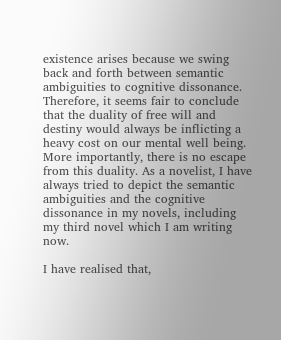existence arises because we swing back and forth between semantic ambiguities to cognitive dissonance. Therefore, it seems fair to conclude that the duality of free will and destiny would always be inflicting a heavy cost on our mental well being. More importantly, there is no escape from this duality. As a novelist, I have always tried to depict the semantic ambiguities and the cognitive dissonance in my novels, including my third novel which I am writing now.

I have realised that,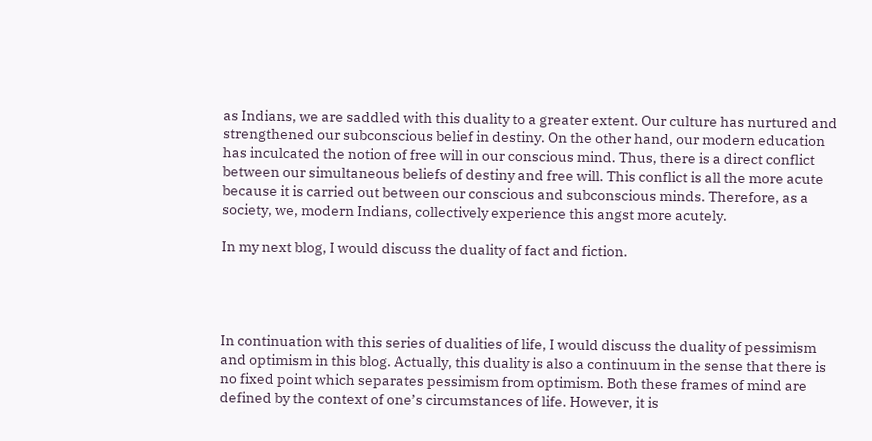as Indians, we are saddled with this duality to a greater extent. Our culture has nurtured and strengthened our subconscious belief in destiny. On the other hand, our modern education has inculcated the notion of free will in our conscious mind. Thus, there is a direct conflict between our simultaneous beliefs of destiny and free will. This conflict is all the more acute because it is carried out between our conscious and subconscious minds. Therefore, as a society, we, modern Indians, collectively experience this angst more acutely.

In my next blog, I would discuss the duality of fact and fiction.




In continuation with this series of dualities of life, I would discuss the duality of pessimism and optimism in this blog. Actually, this duality is also a continuum in the sense that there is no fixed point which separates pessimism from optimism. Both these frames of mind are defined by the context of one’s circumstances of life. However, it is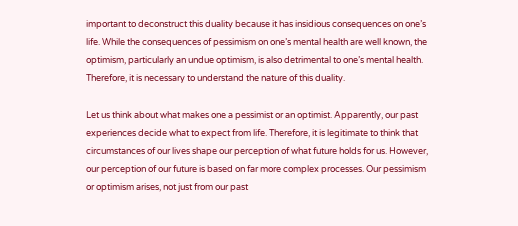important to deconstruct this duality because it has insidious consequences on one’s life. While the consequences of pessimism on one’s mental health are well known, the optimism, particularly an undue optimism, is also detrimental to one’s mental health. Therefore, it is necessary to understand the nature of this duality.

Let us think about what makes one a pessimist or an optimist. Apparently, our past experiences decide what to expect from life. Therefore, it is legitimate to think that circumstances of our lives shape our perception of what future holds for us. However, our perception of our future is based on far more complex processes. Our pessimism or optimism arises, not just from our past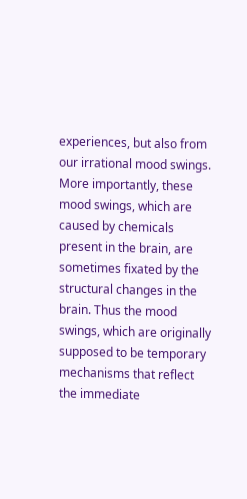experiences, but also from our irrational mood swings. More importantly, these mood swings, which are caused by chemicals present in the brain, are sometimes fixated by the structural changes in the brain. Thus the mood swings, which are originally supposed to be temporary mechanisms that reflect the immediate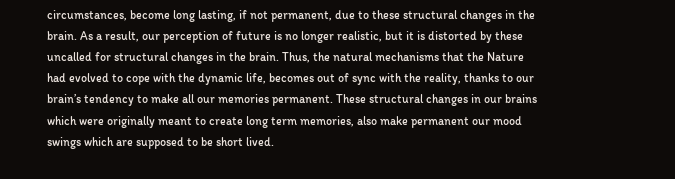circumstances, become long lasting, if not permanent, due to these structural changes in the brain. As a result, our perception of future is no longer realistic, but it is distorted by these uncalled for structural changes in the brain. Thus, the natural mechanisms that the Nature had evolved to cope with the dynamic life, becomes out of sync with the reality, thanks to our brain’s tendency to make all our memories permanent. These structural changes in our brains which were originally meant to create long term memories, also make permanent our mood swings which are supposed to be short lived.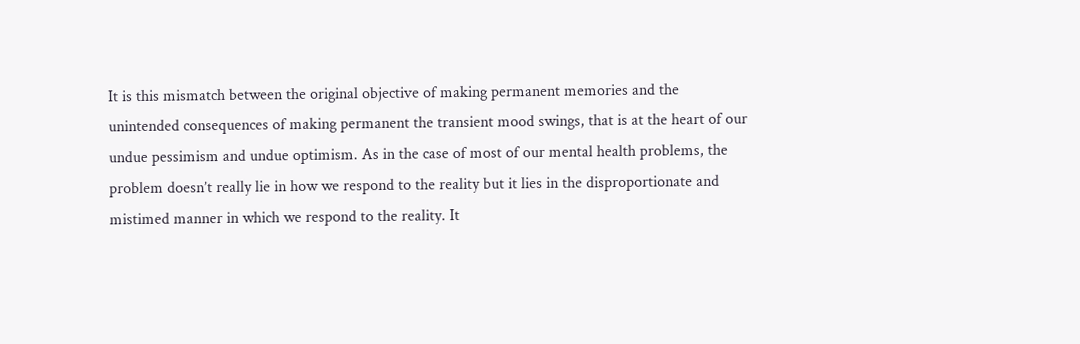It is this mismatch between the original objective of making permanent memories and the unintended consequences of making permanent the transient mood swings, that is at the heart of our undue pessimism and undue optimism. As in the case of most of our mental health problems, the problem doesn’t really lie in how we respond to the reality but it lies in the disproportionate and mistimed manner in which we respond to the reality. It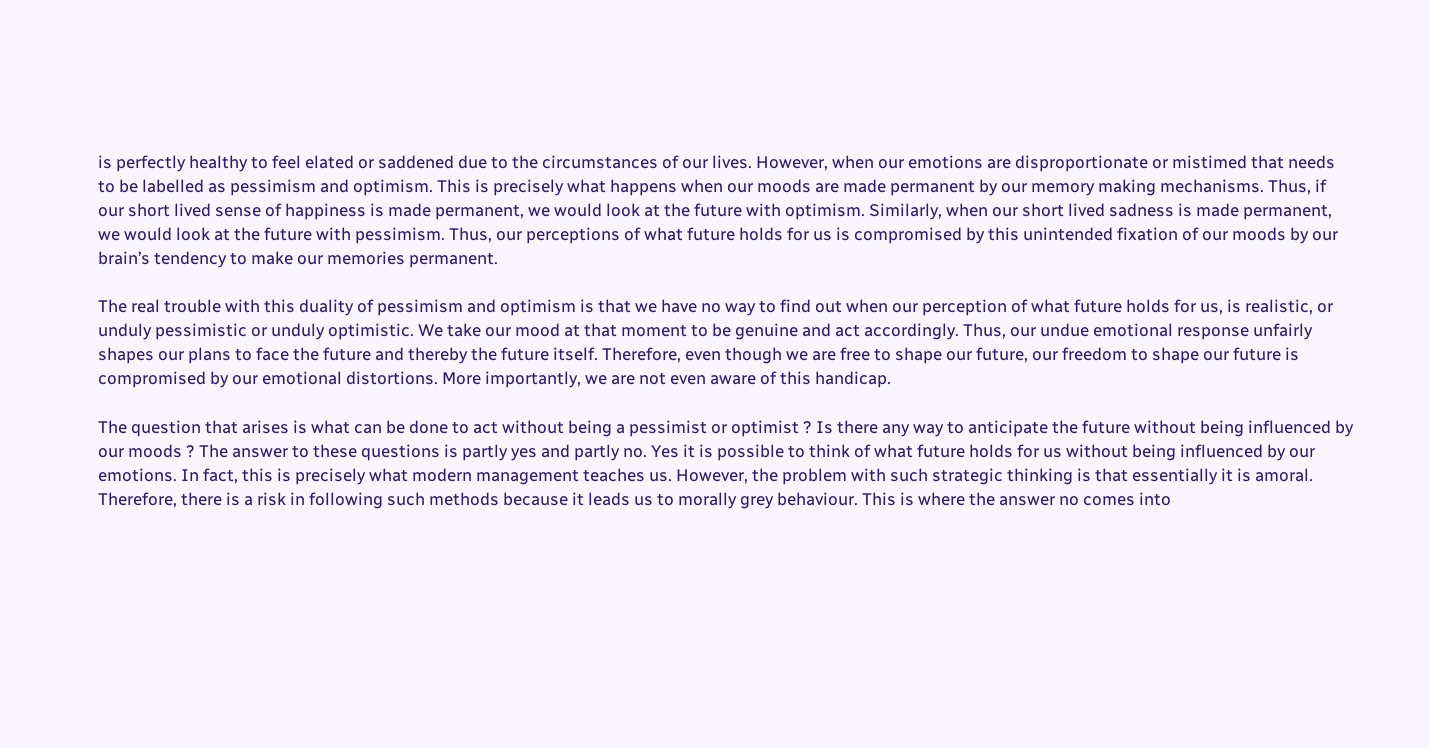is perfectly healthy to feel elated or saddened due to the circumstances of our lives. However, when our emotions are disproportionate or mistimed that needs to be labelled as pessimism and optimism. This is precisely what happens when our moods are made permanent by our memory making mechanisms. Thus, if our short lived sense of happiness is made permanent, we would look at the future with optimism. Similarly, when our short lived sadness is made permanent, we would look at the future with pessimism. Thus, our perceptions of what future holds for us is compromised by this unintended fixation of our moods by our brain’s tendency to make our memories permanent.

The real trouble with this duality of pessimism and optimism is that we have no way to find out when our perception of what future holds for us, is realistic, or unduly pessimistic or unduly optimistic. We take our mood at that moment to be genuine and act accordingly. Thus, our undue emotional response unfairly shapes our plans to face the future and thereby the future itself. Therefore, even though we are free to shape our future, our freedom to shape our future is compromised by our emotional distortions. More importantly, we are not even aware of this handicap.

The question that arises is what can be done to act without being a pessimist or optimist ? Is there any way to anticipate the future without being influenced by our moods ? The answer to these questions is partly yes and partly no. Yes it is possible to think of what future holds for us without being influenced by our emotions. In fact, this is precisely what modern management teaches us. However, the problem with such strategic thinking is that essentially it is amoral. Therefore, there is a risk in following such methods because it leads us to morally grey behaviour. This is where the answer no comes into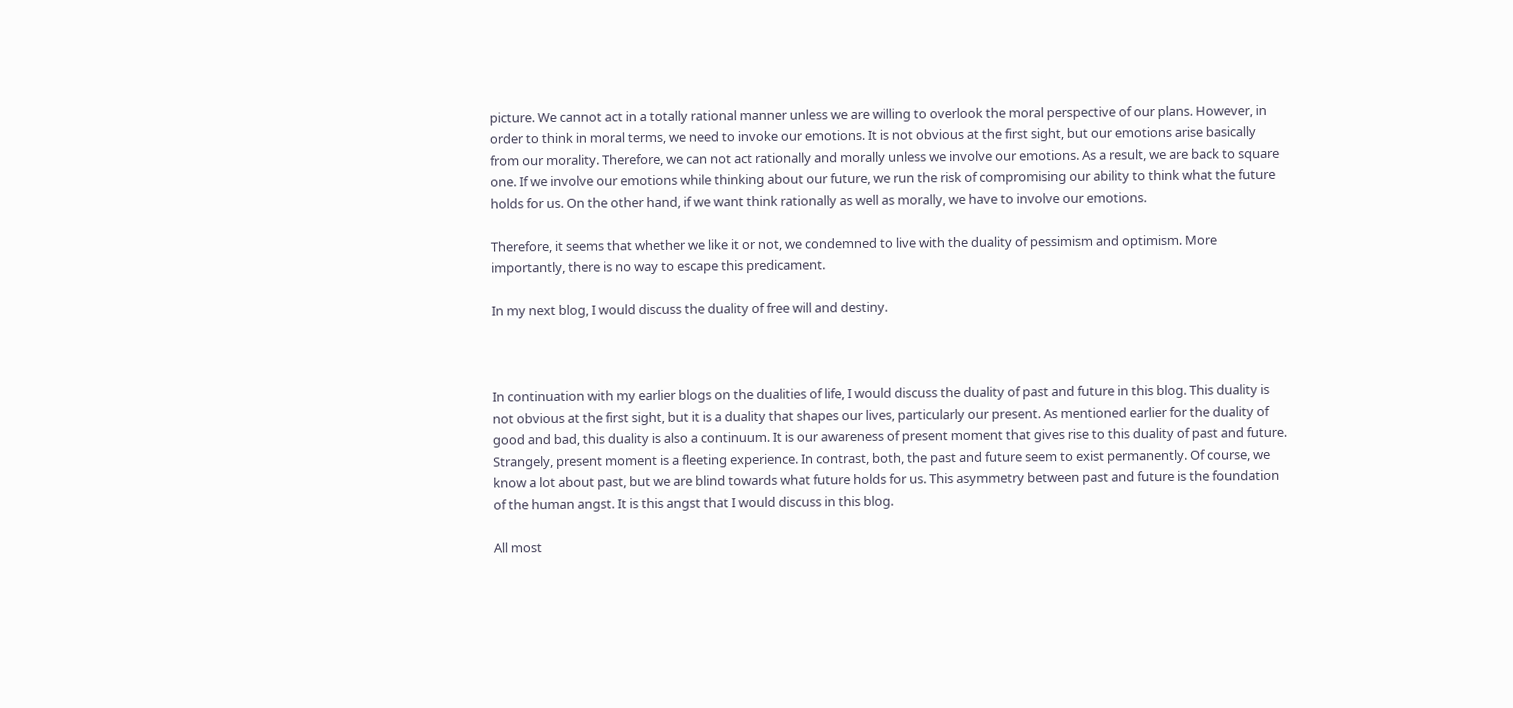picture. We cannot act in a totally rational manner unless we are willing to overlook the moral perspective of our plans. However, in order to think in moral terms, we need to invoke our emotions. It is not obvious at the first sight, but our emotions arise basically from our morality. Therefore, we can not act rationally and morally unless we involve our emotions. As a result, we are back to square one. If we involve our emotions while thinking about our future, we run the risk of compromising our ability to think what the future holds for us. On the other hand, if we want think rationally as well as morally, we have to involve our emotions.

Therefore, it seems that whether we like it or not, we condemned to live with the duality of pessimism and optimism. More importantly, there is no way to escape this predicament.

In my next blog, I would discuss the duality of free will and destiny.



In continuation with my earlier blogs on the dualities of life, I would discuss the duality of past and future in this blog. This duality is not obvious at the first sight, but it is a duality that shapes our lives, particularly our present. As mentioned earlier for the duality of good and bad, this duality is also a continuum. It is our awareness of present moment that gives rise to this duality of past and future. Strangely, present moment is a fleeting experience. In contrast, both, the past and future seem to exist permanently. Of course, we know a lot about past, but we are blind towards what future holds for us. This asymmetry between past and future is the foundation of the human angst. It is this angst that I would discuss in this blog.

All most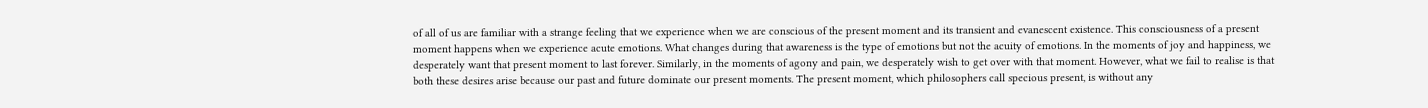of all of us are familiar with a strange feeling that we experience when we are conscious of the present moment and its transient and evanescent existence. This consciousness of a present moment happens when we experience acute emotions. What changes during that awareness is the type of emotions but not the acuity of emotions. In the moments of joy and happiness, we desperately want that present moment to last forever. Similarly, in the moments of agony and pain, we desperately wish to get over with that moment. However, what we fail to realise is that both these desires arise because our past and future dominate our present moments. The present moment, which philosophers call specious present, is without any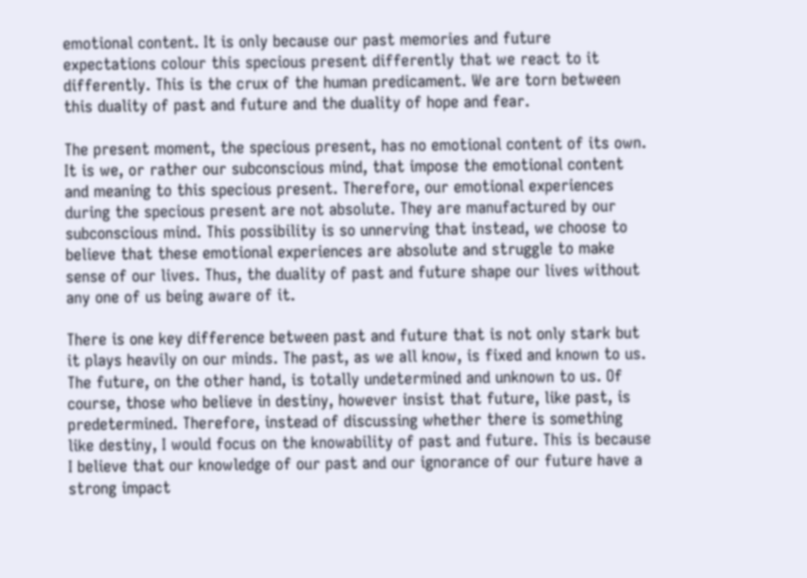emotional content. It is only because our past memories and future expectations colour this specious present differently that we react to it differently. This is the crux of the human predicament. We are torn between this duality of past and future and the duality of hope and fear.

The present moment, the specious present, has no emotional content of its own. It is we, or rather our subconscious mind, that impose the emotional content and meaning to this specious present. Therefore, our emotional experiences during the specious present are not absolute. They are manufactured by our subconscious mind. This possibility is so unnerving that instead, we choose to believe that these emotional experiences are absolute and struggle to make sense of our lives. Thus, the duality of past and future shape our lives without any one of us being aware of it.

There is one key difference between past and future that is not only stark but it plays heavily on our minds. The past, as we all know, is fixed and known to us. The future, on the other hand, is totally undetermined and unknown to us. Of course, those who believe in destiny, however insist that future, like past, is predetermined. Therefore, instead of discussing whether there is something like destiny, I would focus on the knowability of past and future. This is because I believe that our knowledge of our past and our ignorance of our future have a strong impact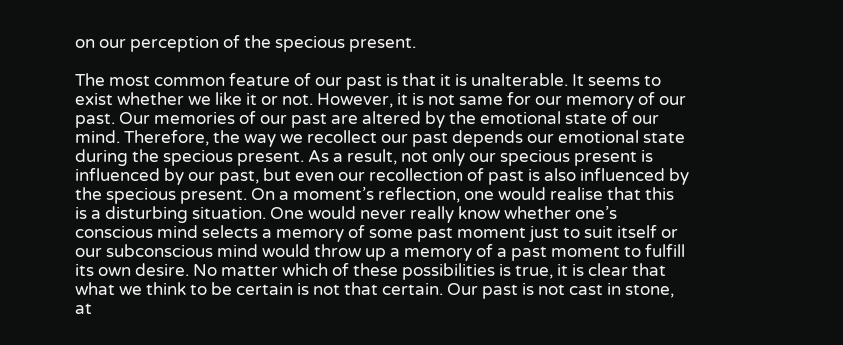on our perception of the specious present.

The most common feature of our past is that it is unalterable. It seems to exist whether we like it or not. However, it is not same for our memory of our past. Our memories of our past are altered by the emotional state of our mind. Therefore, the way we recollect our past depends our emotional state during the specious present. As a result, not only our specious present is influenced by our past, but even our recollection of past is also influenced by the specious present. On a moment’s reflection, one would realise that this is a disturbing situation. One would never really know whether one’s conscious mind selects a memory of some past moment just to suit itself or our subconscious mind would throw up a memory of a past moment to fulfill its own desire. No matter which of these possibilities is true, it is clear that what we think to be certain is not that certain. Our past is not cast in stone, at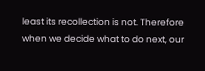least its recollection is not. Therefore when we decide what to do next, our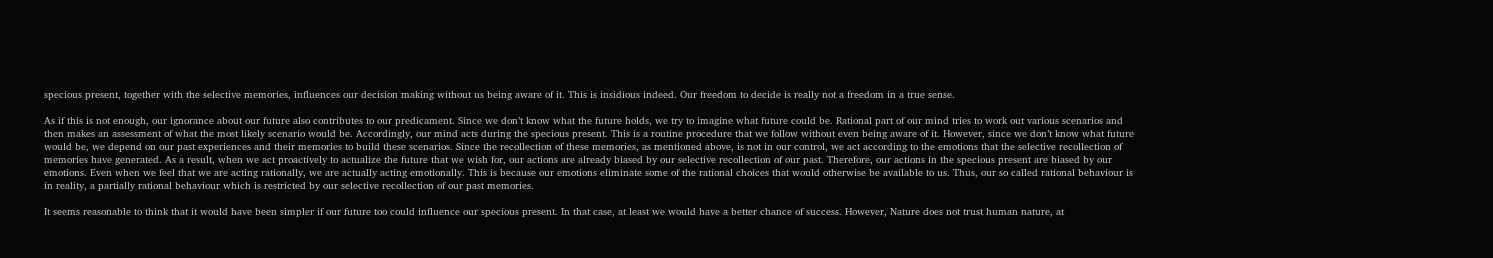specious present, together with the selective memories, influences our decision making without us being aware of it. This is insidious indeed. Our freedom to decide is really not a freedom in a true sense.

As if this is not enough, our ignorance about our future also contributes to our predicament. Since we don’t know what the future holds, we try to imagine what future could be. Rational part of our mind tries to work out various scenarios and then makes an assessment of what the most likely scenario would be. Accordingly, our mind acts during the specious present. This is a routine procedure that we follow without even being aware of it. However, since we don’t know what future would be, we depend on our past experiences and their memories to build these scenarios. Since the recollection of these memories, as mentioned above, is not in our control, we act according to the emotions that the selective recollection of memories have generated. As a result, when we act proactively to actualize the future that we wish for, our actions are already biased by our selective recollection of our past. Therefore, our actions in the specious present are biased by our emotions. Even when we feel that we are acting rationally, we are actually acting emotionally. This is because our emotions eliminate some of the rational choices that would otherwise be available to us. Thus, our so called rational behaviour is in reality, a partially rational behaviour which is restricted by our selective recollection of our past memories.

It seems reasonable to think that it would have been simpler if our future too could influence our specious present. In that case, at least we would have a better chance of success. However, Nature does not trust human nature, at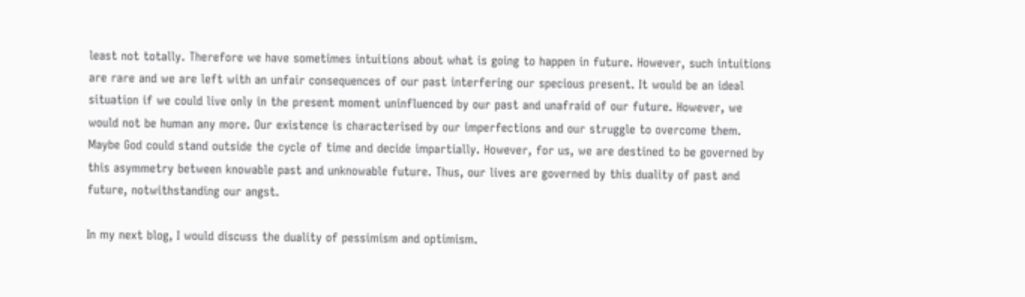least not totally. Therefore we have sometimes intuitions about what is going to happen in future. However, such intuitions are rare and we are left with an unfair consequences of our past interfering our specious present. It would be an ideal situation if we could live only in the present moment uninfluenced by our past and unafraid of our future. However, we would not be human any more. Our existence is characterised by our imperfections and our struggle to overcome them. Maybe God could stand outside the cycle of time and decide impartially. However, for us, we are destined to be governed by this asymmetry between knowable past and unknowable future. Thus, our lives are governed by this duality of past and future, notwithstanding our angst.

In my next blog, I would discuss the duality of pessimism and optimism.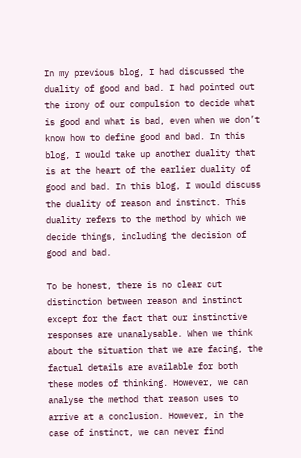In my previous blog, I had discussed the duality of good and bad. I had pointed out the irony of our compulsion to decide what is good and what is bad, even when we don’t know how to define good and bad. In this blog, I would take up another duality that is at the heart of the earlier duality of good and bad. In this blog, I would discuss the duality of reason and instinct. This duality refers to the method by which we decide things, including the decision of good and bad.

To be honest, there is no clear cut distinction between reason and instinct except for the fact that our instinctive responses are unanalysable. When we think about the situation that we are facing, the factual details are available for both these modes of thinking. However, we can analyse the method that reason uses to arrive at a conclusion. However, in the case of instinct, we can never find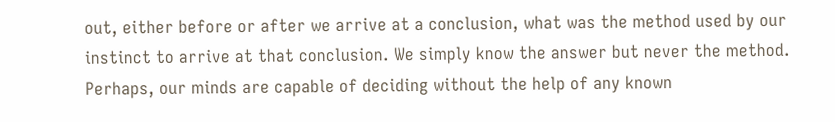out, either before or after we arrive at a conclusion, what was the method used by our instinct to arrive at that conclusion. We simply know the answer but never the method. Perhaps, our minds are capable of deciding without the help of any known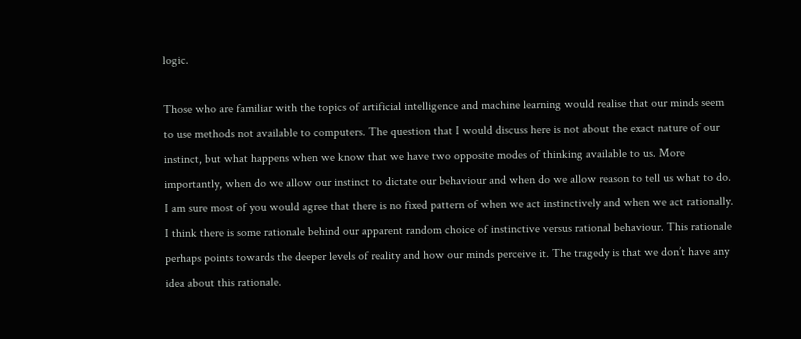logic.

Those who are familiar with the topics of artificial intelligence and machine learning would realise that our minds seem to use methods not available to computers. The question that I would discuss here is not about the exact nature of our instinct, but what happens when we know that we have two opposite modes of thinking available to us. More importantly, when do we allow our instinct to dictate our behaviour and when do we allow reason to tell us what to do. I am sure most of you would agree that there is no fixed pattern of when we act instinctively and when we act rationally. I think there is some rationale behind our apparent random choice of instinctive versus rational behaviour. This rationale perhaps points towards the deeper levels of reality and how our minds perceive it. The tragedy is that we don’t have any idea about this rationale.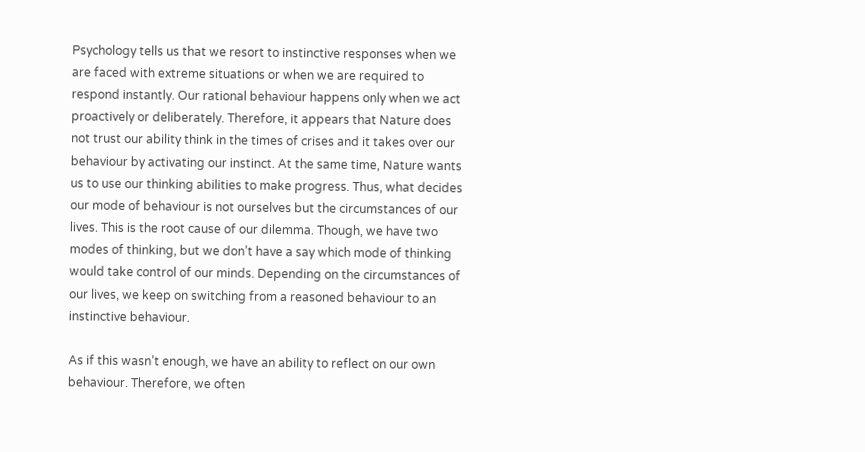Psychology tells us that we resort to instinctive responses when we are faced with extreme situations or when we are required to respond instantly. Our rational behaviour happens only when we act proactively or deliberately. Therefore, it appears that Nature does not trust our ability think in the times of crises and it takes over our behaviour by activating our instinct. At the same time, Nature wants us to use our thinking abilities to make progress. Thus, what decides our mode of behaviour is not ourselves but the circumstances of our lives. This is the root cause of our dilemma. Though, we have two modes of thinking, but we don’t have a say which mode of thinking would take control of our minds. Depending on the circumstances of our lives, we keep on switching from a reasoned behaviour to an instinctive behaviour.

As if this wasn’t enough, we have an ability to reflect on our own behaviour. Therefore, we often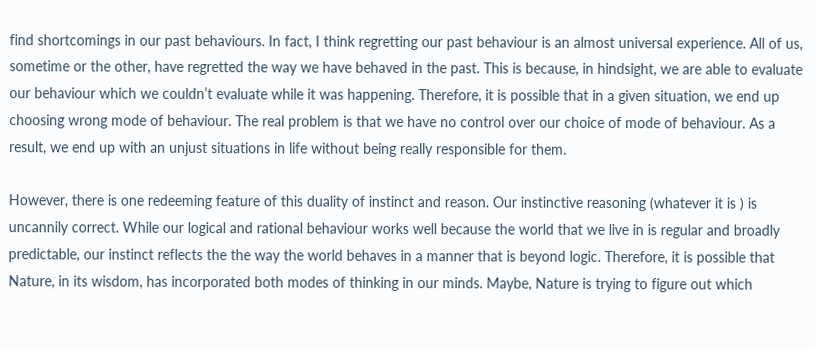find shortcomings in our past behaviours. In fact, I think regretting our past behaviour is an almost universal experience. All of us, sometime or the other, have regretted the way we have behaved in the past. This is because, in hindsight, we are able to evaluate our behaviour which we couldn’t evaluate while it was happening. Therefore, it is possible that in a given situation, we end up choosing wrong mode of behaviour. The real problem is that we have no control over our choice of mode of behaviour. As a result, we end up with an unjust situations in life without being really responsible for them.

However, there is one redeeming feature of this duality of instinct and reason. Our instinctive reasoning (whatever it is ) is uncannily correct. While our logical and rational behaviour works well because the world that we live in is regular and broadly predictable, our instinct reflects the the way the world behaves in a manner that is beyond logic. Therefore, it is possible that Nature, in its wisdom, has incorporated both modes of thinking in our minds. Maybe, Nature is trying to figure out which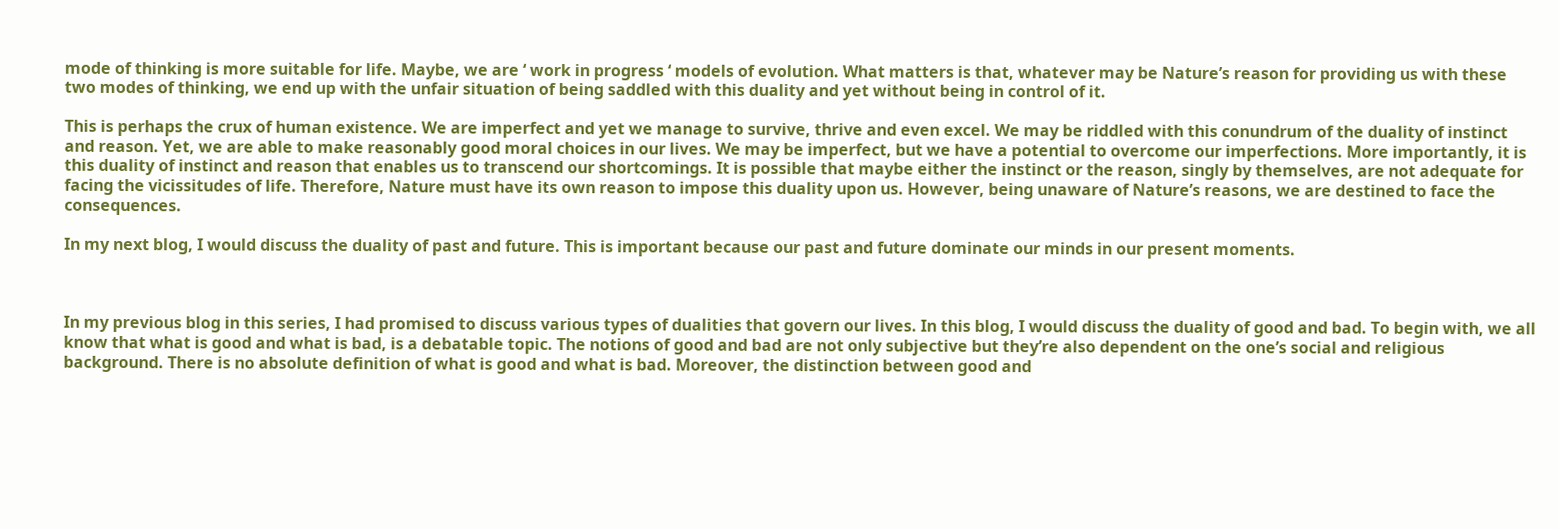mode of thinking is more suitable for life. Maybe, we are ‘ work in progress ‘ models of evolution. What matters is that, whatever may be Nature’s reason for providing us with these two modes of thinking, we end up with the unfair situation of being saddled with this duality and yet without being in control of it.

This is perhaps the crux of human existence. We are imperfect and yet we manage to survive, thrive and even excel. We may be riddled with this conundrum of the duality of instinct and reason. Yet, we are able to make reasonably good moral choices in our lives. We may be imperfect, but we have a potential to overcome our imperfections. More importantly, it is this duality of instinct and reason that enables us to transcend our shortcomings. It is possible that maybe either the instinct or the reason, singly by themselves, are not adequate for facing the vicissitudes of life. Therefore, Nature must have its own reason to impose this duality upon us. However, being unaware of Nature’s reasons, we are destined to face the consequences.

In my next blog, I would discuss the duality of past and future. This is important because our past and future dominate our minds in our present moments.



In my previous blog in this series, I had promised to discuss various types of dualities that govern our lives. In this blog, I would discuss the duality of good and bad. To begin with, we all know that what is good and what is bad, is a debatable topic. The notions of good and bad are not only subjective but they’re also dependent on the one’s social and religious background. There is no absolute definition of what is good and what is bad. Moreover, the distinction between good and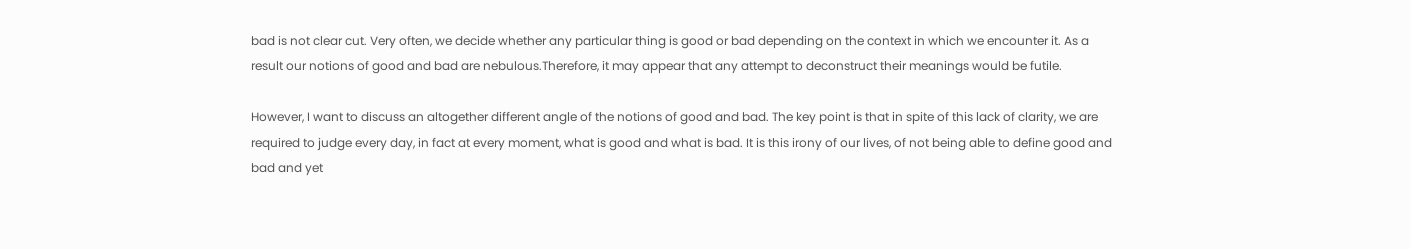bad is not clear cut. Very often, we decide whether any particular thing is good or bad depending on the context in which we encounter it. As a result our notions of good and bad are nebulous.Therefore, it may appear that any attempt to deconstruct their meanings would be futile.

However, I want to discuss an altogether different angle of the notions of good and bad. The key point is that in spite of this lack of clarity, we are required to judge every day, in fact at every moment, what is good and what is bad. It is this irony of our lives, of not being able to define good and bad and yet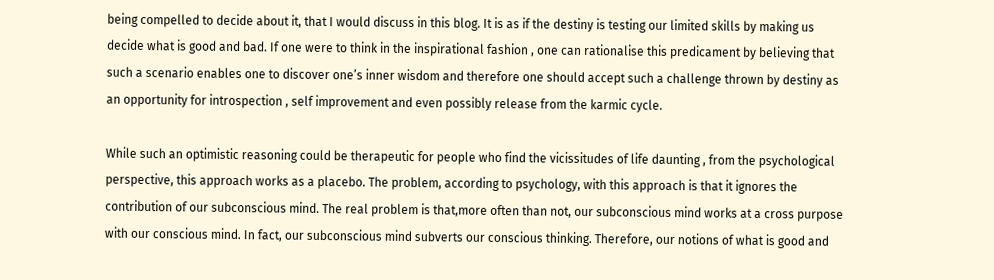being compelled to decide about it, that I would discuss in this blog. It is as if the destiny is testing our limited skills by making us decide what is good and bad. If one were to think in the inspirational fashion , one can rationalise this predicament by believing that such a scenario enables one to discover one’s inner wisdom and therefore one should accept such a challenge thrown by destiny as an opportunity for introspection , self improvement and even possibly release from the karmic cycle.

While such an optimistic reasoning could be therapeutic for people who find the vicissitudes of life daunting , from the psychological perspective, this approach works as a placebo. The problem, according to psychology, with this approach is that it ignores the contribution of our subconscious mind. The real problem is that,more often than not, our subconscious mind works at a cross purpose with our conscious mind. In fact, our subconscious mind subverts our conscious thinking. Therefore, our notions of what is good and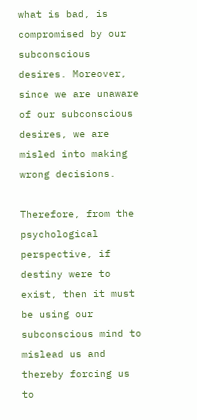what is bad, is compromised by our subconscious desires. Moreover, since we are unaware of our subconscious desires, we are misled into making wrong decisions.

Therefore, from the psychological perspective, if destiny were to exist, then it must be using our subconscious mind to mislead us and thereby forcing us to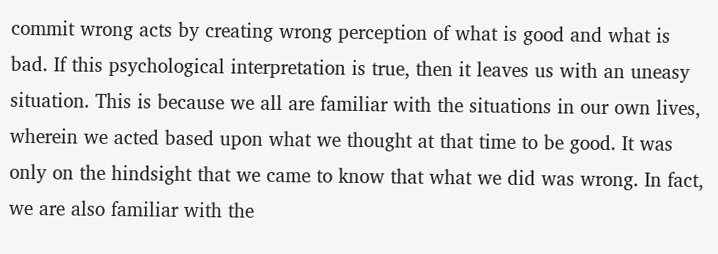commit wrong acts by creating wrong perception of what is good and what is bad. If this psychological interpretation is true, then it leaves us with an uneasy situation. This is because we all are familiar with the situations in our own lives, wherein we acted based upon what we thought at that time to be good. It was only on the hindsight that we came to know that what we did was wrong. In fact, we are also familiar with the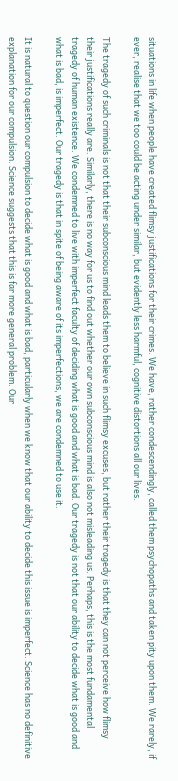situations in life when people have created flimsy justifications for their crimes. We have, rather condescendingly, called them psychopaths and taken pity upon them. We rarely, if ever, realise that we too could be acting under similar, but evidently less harmful, cognitive distortions all our lives.

The tragedy of such criminals is not that their subconscious mind leads them to believe in such flimsy excuses, but rather their tragedy is that they can not perceive how flimsy their justifications really are. Similarly, there is no way for us to find out whether our own subconscious mind is also not misleading us. Perhaps, this is the most fundamental tragedy of human existence. We condemned to live with imperfect faculty of deciding what is good and what is bad. Our tragedy is not that our ability to decide what is good and what is bad, is imperfect. Our tragedy is that in spite of being aware of its imperfections, we are condemned to use it.

It is natural to question our compulsion to decide what is good and what is bad, particularly when we know that our ability to decide this issue is imperfect. Science has no definitive explanation for our compulsion. Science suggests that this is far more general problem. Our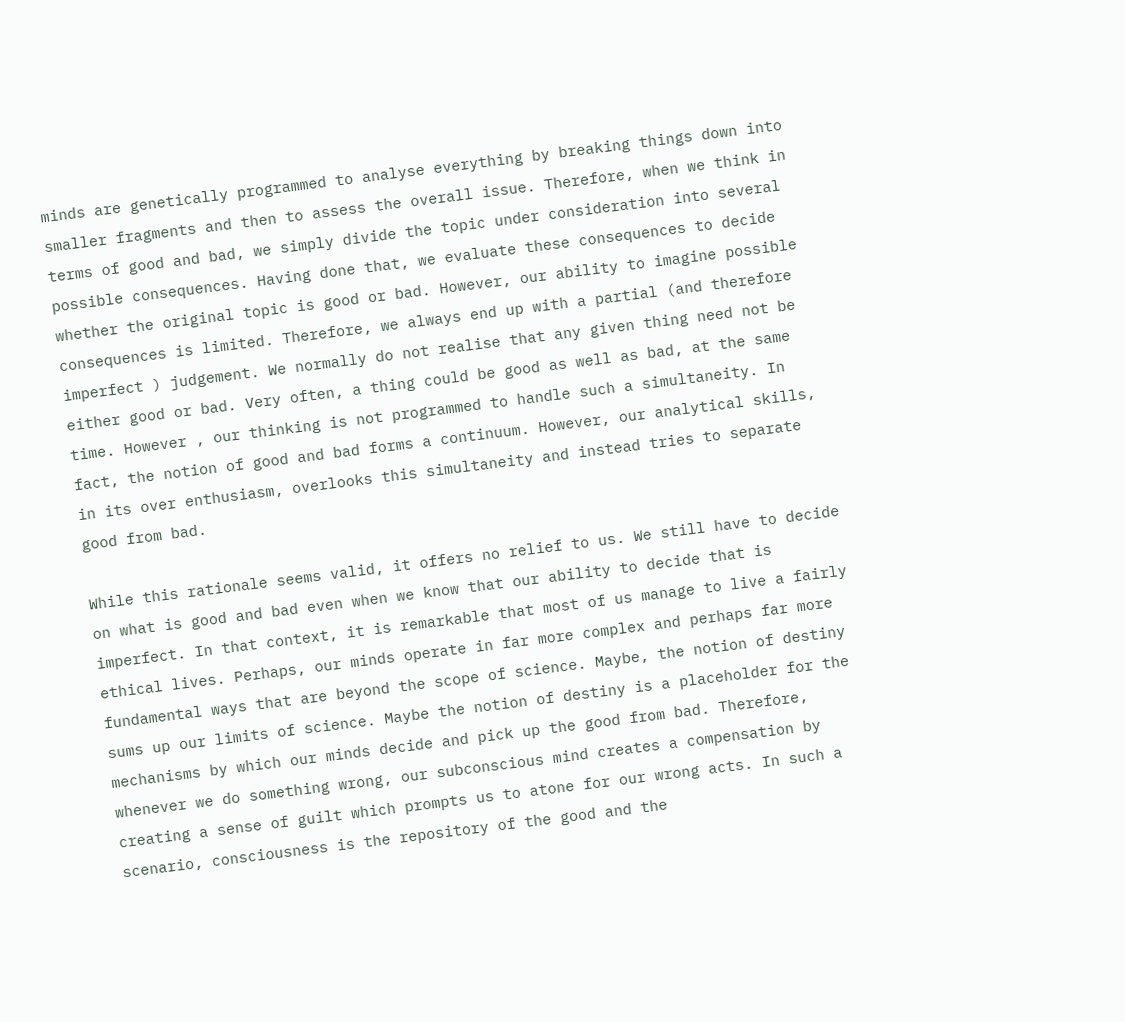minds are genetically programmed to analyse everything by breaking things down into smaller fragments and then to assess the overall issue. Therefore, when we think in terms of good and bad, we simply divide the topic under consideration into several possible consequences. Having done that, we evaluate these consequences to decide whether the original topic is good or bad. However, our ability to imagine possible consequences is limited. Therefore, we always end up with a partial (and therefore imperfect ) judgement. We normally do not realise that any given thing need not be either good or bad. Very often, a thing could be good as well as bad, at the same time. However , our thinking is not programmed to handle such a simultaneity. In fact, the notion of good and bad forms a continuum. However, our analytical skills, in its over enthusiasm, overlooks this simultaneity and instead tries to separate good from bad.

While this rationale seems valid, it offers no relief to us. We still have to decide on what is good and bad even when we know that our ability to decide that is imperfect. In that context, it is remarkable that most of us manage to live a fairly ethical lives. Perhaps, our minds operate in far more complex and perhaps far more fundamental ways that are beyond the scope of science. Maybe, the notion of destiny sums up our limits of science. Maybe the notion of destiny is a placeholder for the mechanisms by which our minds decide and pick up the good from bad. Therefore, whenever we do something wrong, our subconscious mind creates a compensation by creating a sense of guilt which prompts us to atone for our wrong acts. In such a scenario, consciousness is the repository of the good and the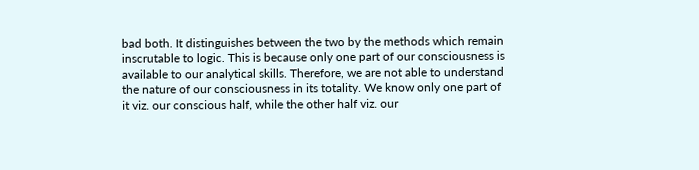bad both. It distinguishes between the two by the methods which remain inscrutable to logic. This is because only one part of our consciousness is available to our analytical skills. Therefore, we are not able to understand the nature of our consciousness in its totality. We know only one part of it viz. our conscious half, while the other half viz. our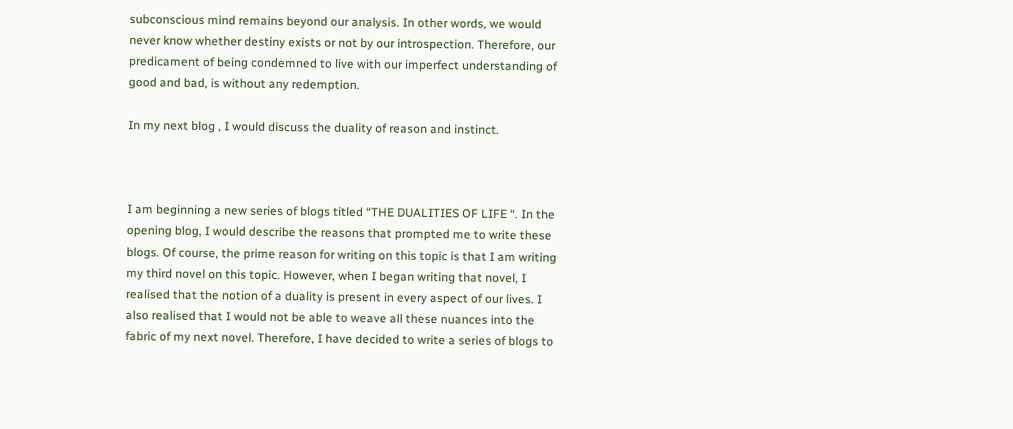subconscious mind remains beyond our analysis. In other words, we would never know whether destiny exists or not by our introspection. Therefore, our predicament of being condemned to live with our imperfect understanding of good and bad, is without any redemption.

In my next blog , I would discuss the duality of reason and instinct.



I am beginning a new series of blogs titled “THE DUALITIES OF LIFE “. In the opening blog, I would describe the reasons that prompted me to write these blogs. Of course, the prime reason for writing on this topic is that I am writing my third novel on this topic. However, when I began writing that novel, I realised that the notion of a duality is present in every aspect of our lives. I also realised that I would not be able to weave all these nuances into the fabric of my next novel. Therefore, I have decided to write a series of blogs to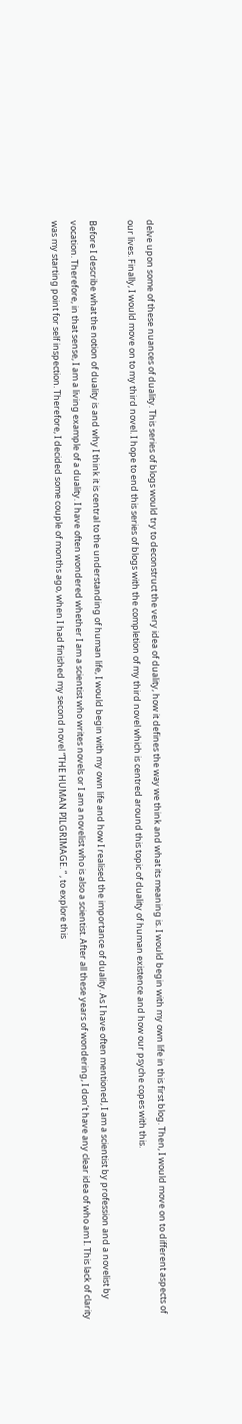delve upon some of these nuances of duality. This series of blogs would try to deconstruct the very idea of duality, how it defines the way we think and what its meaning is. I would begin with my own life in this first blog. Then, I would move on to different aspects of our lives. Finally, I would move on to my third novel. I hope to end this series of blogs with the completion of my third novel which is centred around this topic of duality of human existence and how our psyche copes with this.

Before I describe what the notion of duality is and why I think it is central to the understanding of human life, I would begin with my own life and how I realised the importance of duality. As I have often mentioned, I am a scientist by profession and a novelist by vocation. Therefore, in that sense, I am a living example of a duality. I have often wondered whether I am a scientist who writes novels or I am a novelist who is also a scientist. After all these years of wondering, I don’t have any clear idea of who am I. This lack of clarity was my starting point for self inspection. Therefore, I decided some couple of months ago, when I had finished my second novel “THE HUMAN PILGRIMAGE. “ , to explore this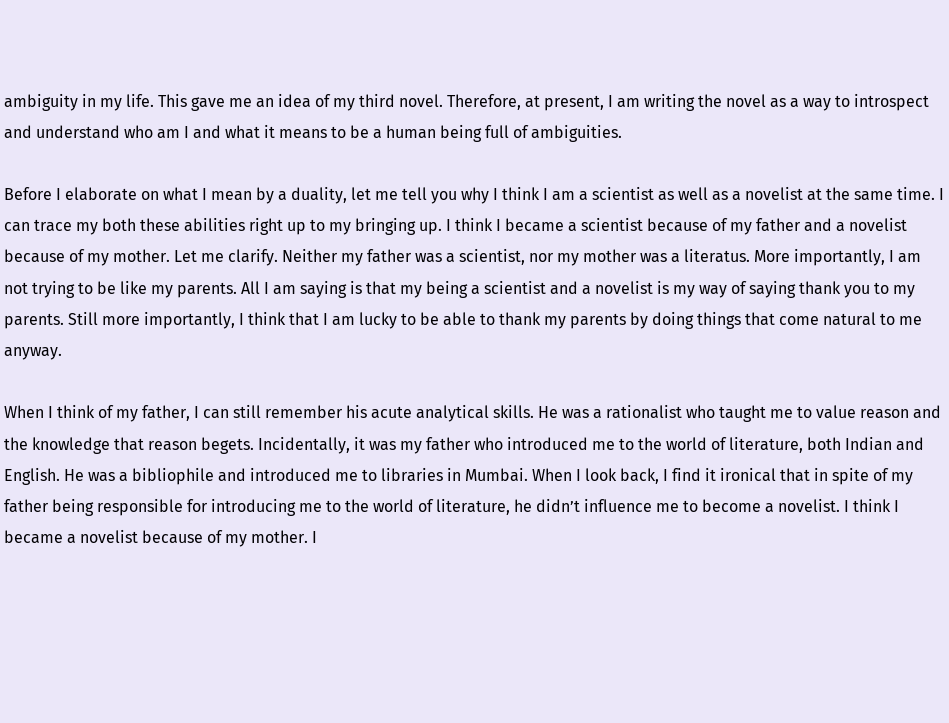ambiguity in my life. This gave me an idea of my third novel. Therefore, at present, I am writing the novel as a way to introspect and understand who am I and what it means to be a human being full of ambiguities.

Before I elaborate on what I mean by a duality, let me tell you why I think I am a scientist as well as a novelist at the same time. I can trace my both these abilities right up to my bringing up. I think I became a scientist because of my father and a novelist because of my mother. Let me clarify. Neither my father was a scientist, nor my mother was a literatus. More importantly, I am not trying to be like my parents. All I am saying is that my being a scientist and a novelist is my way of saying thank you to my parents. Still more importantly, I think that I am lucky to be able to thank my parents by doing things that come natural to me anyway.

When I think of my father, I can still remember his acute analytical skills. He was a rationalist who taught me to value reason and the knowledge that reason begets. Incidentally, it was my father who introduced me to the world of literature, both Indian and English. He was a bibliophile and introduced me to libraries in Mumbai. When I look back, I find it ironical that in spite of my father being responsible for introducing me to the world of literature, he didn’t influence me to become a novelist. I think I became a novelist because of my mother. I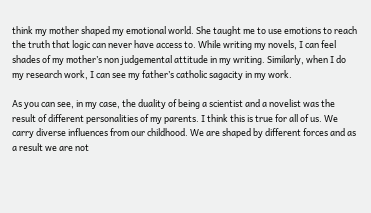think my mother shaped my emotional world. She taught me to use emotions to reach the truth that logic can never have access to. While writing my novels, I can feel shades of my mother’s non judgemental attitude in my writing. Similarly, when I do my research work, I can see my father’s catholic sagacity in my work.

As you can see, in my case, the duality of being a scientist and a novelist was the result of different personalities of my parents. I think this is true for all of us. We carry diverse influences from our childhood. We are shaped by different forces and as a result we are not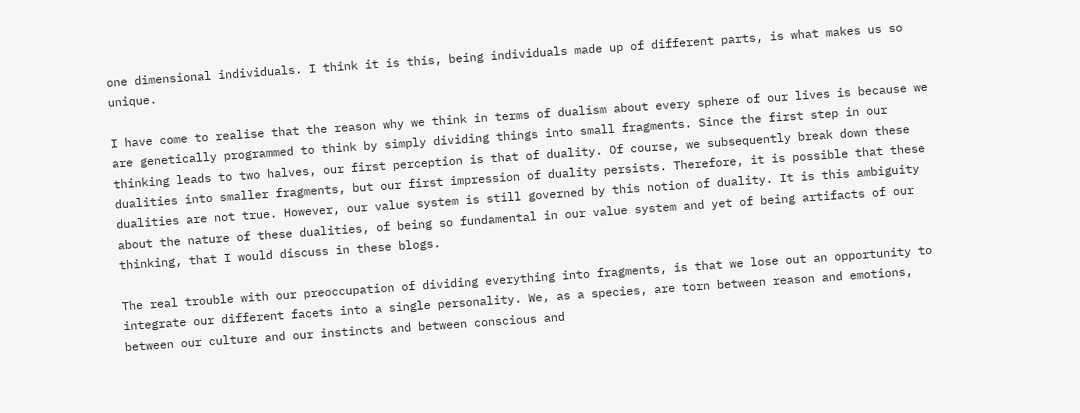one dimensional individuals. I think it is this, being individuals made up of different parts, is what makes us so unique.

I have come to realise that the reason why we think in terms of dualism about every sphere of our lives is because we are genetically programmed to think by simply dividing things into small fragments. Since the first step in our thinking leads to two halves, our first perception is that of duality. Of course, we subsequently break down these dualities into smaller fragments, but our first impression of duality persists. Therefore, it is possible that these dualities are not true. However, our value system is still governed by this notion of duality. It is this ambiguity about the nature of these dualities, of being so fundamental in our value system and yet of being artifacts of our thinking, that I would discuss in these blogs.

The real trouble with our preoccupation of dividing everything into fragments, is that we lose out an opportunity to integrate our different facets into a single personality. We, as a species, are torn between reason and emotions, between our culture and our instincts and between conscious and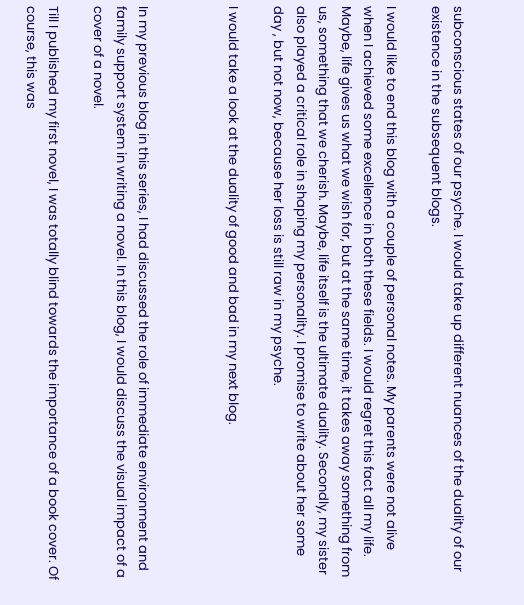subconscious states of our psyche. I would take up different nuances of the duality of our existence in the subsequent blogs.

I would like to end this blog with a couple of personal notes. My parents were not alive when I achieved some excellence in both these fields. I would regret this fact all my life. Maybe, life gives us what we wish for, but at the same time, it takes away something from us, something that we cherish. Maybe, life itself is the ultimate duality. Secondly, my sister also played a critical role in shaping my personality. I promise to write about her some day , but not now, because her loss is still raw in my psyche.

I would take a look at the duality of good and bad in my next blog.



In my previous blog in this series, I had discussed the role of immediate environment and family support system in writing a novel. In this blog, I would discuss the visual impact of a cover of a novel.

Till I published my first novel, I was totally blind towards the importance of a book cover. Of course, this was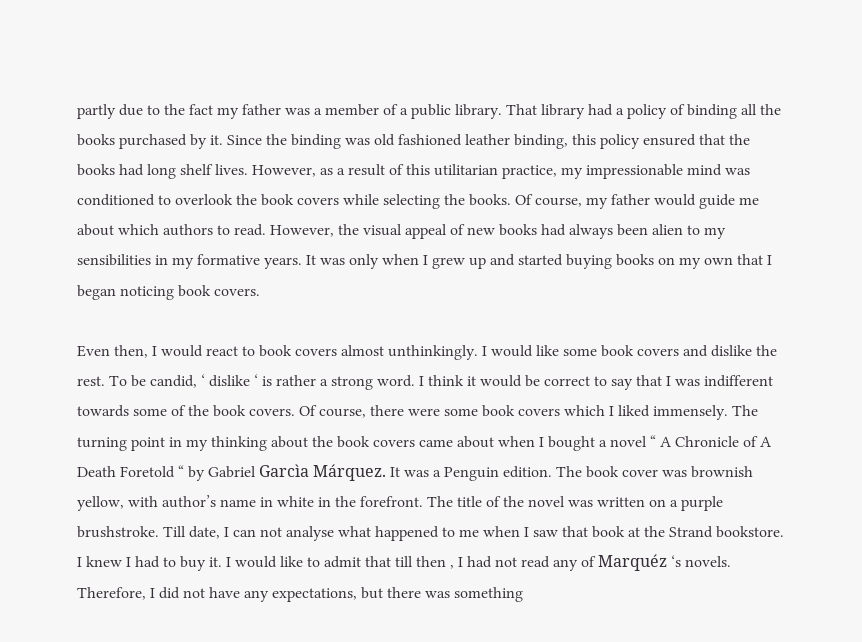partly due to the fact my father was a member of a public library. That library had a policy of binding all the books purchased by it. Since the binding was old fashioned leather binding, this policy ensured that the books had long shelf lives. However, as a result of this utilitarian practice, my impressionable mind was conditioned to overlook the book covers while selecting the books. Of course, my father would guide me about which authors to read. However, the visual appeal of new books had always been alien to my sensibilities in my formative years. It was only when I grew up and started buying books on my own that I began noticing book covers.

Even then, I would react to book covers almost unthinkingly. I would like some book covers and dislike the rest. To be candid, ‘ dislike ‘ is rather a strong word. I think it would be correct to say that I was indifferent towards some of the book covers. Of course, there were some book covers which I liked immensely. The turning point in my thinking about the book covers came about when I bought a novel “ A Chronicle of A Death Foretold “ by Gabriel Garcìa Márquez. It was a Penguin edition. The book cover was brownish yellow, with author’s name in white in the forefront. The title of the novel was written on a purple brushstroke. Till date, I can not analyse what happened to me when I saw that book at the Strand bookstore. I knew I had to buy it. I would like to admit that till then , I had not read any of Marquéz ‘s novels. Therefore, I did not have any expectations, but there was something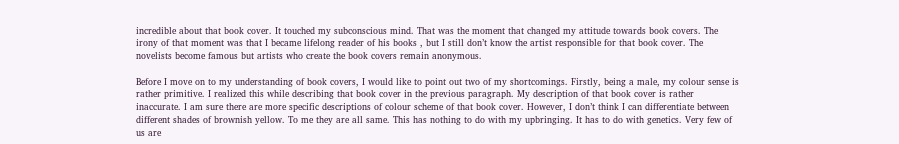incredible about that book cover. It touched my subconscious mind. That was the moment that changed my attitude towards book covers. The irony of that moment was that I became lifelong reader of his books , but I still don’t know the artist responsible for that book cover. The novelists become famous but artists who create the book covers remain anonymous.

Before I move on to my understanding of book covers, I would like to point out two of my shortcomings. Firstly, being a male, my colour sense is rather primitive. I realized this while describing that book cover in the previous paragraph. My description of that book cover is rather inaccurate. I am sure there are more specific descriptions of colour scheme of that book cover. However, I don’t think I can differentiate between different shades of brownish yellow. To me they are all same. This has nothing to do with my upbringing. It has to do with genetics. Very few of us are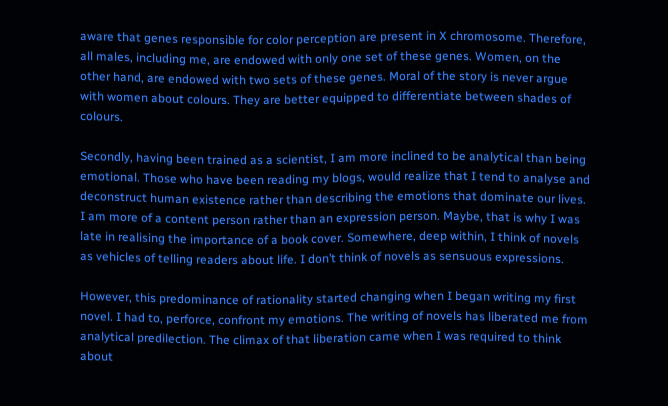aware that genes responsible for color perception are present in X chromosome. Therefore, all males, including me, are endowed with only one set of these genes. Women, on the other hand, are endowed with two sets of these genes. Moral of the story is never argue with women about colours. They are better equipped to differentiate between shades of colours.

Secondly, having been trained as a scientist, I am more inclined to be analytical than being emotional. Those who have been reading my blogs, would realize that I tend to analyse and deconstruct human existence rather than describing the emotions that dominate our lives. I am more of a content person rather than an expression person. Maybe, that is why I was late in realising the importance of a book cover. Somewhere, deep within, I think of novels as vehicles of telling readers about life. I don’t think of novels as sensuous expressions.

However, this predominance of rationality started changing when I began writing my first novel. I had to, perforce, confront my emotions. The writing of novels has liberated me from analytical predilection. The climax of that liberation came when I was required to think about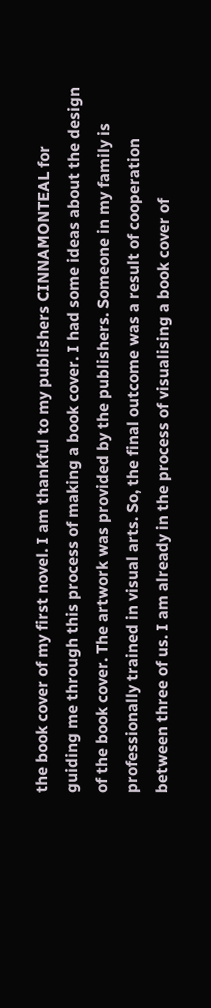the book cover of my first novel. I am thankful to my publishers CINNAMONTEAL for guiding me through this process of making a book cover. I had some ideas about the design of the book cover. The artwork was provided by the publishers. Someone in my family is professionally trained in visual arts. So, the final outcome was a result of cooperation between three of us. I am already in the process of visualising a book cover of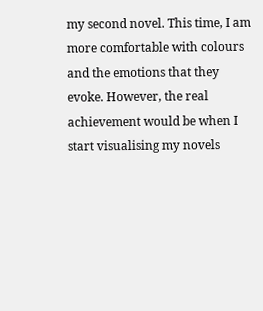my second novel. This time, I am more comfortable with colours and the emotions that they evoke. However, the real achievement would be when I start visualising my novels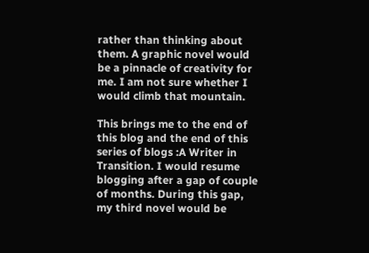rather than thinking about them. A graphic novel would be a pinnacle of creativity for me. I am not sure whether I would climb that mountain.

This brings me to the end of this blog and the end of this series of blogs :A Writer in Transition. I would resume blogging after a gap of couple of months. During this gap, my third novel would be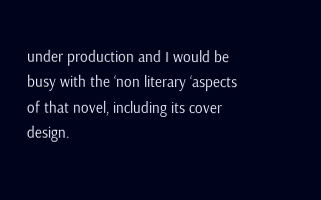under production and I would be busy with the ‘non literary ‘aspects of that novel, including its cover design.